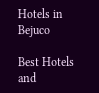Hotels in Bejuco

Best Hotels and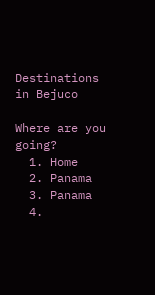Destinations in Bejuco

Where are you going?
  1. Home
  2. Panama
  3. Panama
  4.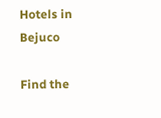Hotels in Bejuco

Find the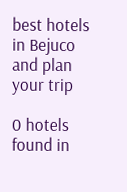best hotels in Bejuco and plan your trip

0 hotels found in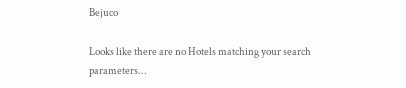Bejuco

Looks like there are no Hotels matching your search parameters...